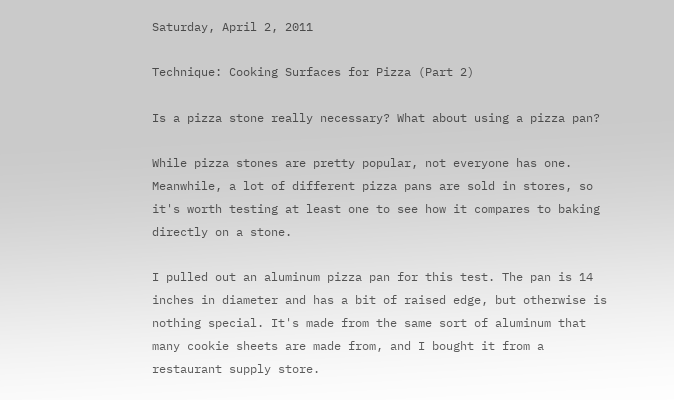Saturday, April 2, 2011

Technique: Cooking Surfaces for Pizza (Part 2)

Is a pizza stone really necessary? What about using a pizza pan?

While pizza stones are pretty popular, not everyone has one. Meanwhile, a lot of different pizza pans are sold in stores, so it's worth testing at least one to see how it compares to baking directly on a stone.

I pulled out an aluminum pizza pan for this test. The pan is 14 inches in diameter and has a bit of raised edge, but otherwise is nothing special. It's made from the same sort of aluminum that many cookie sheets are made from, and I bought it from a restaurant supply store.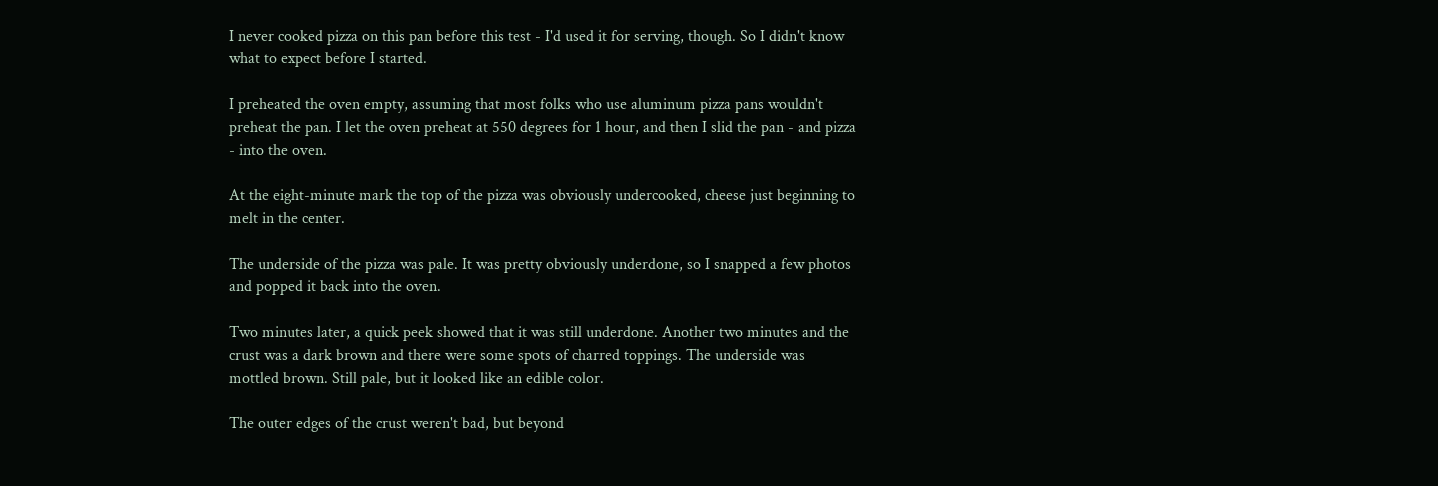I never cooked pizza on this pan before this test - I'd used it for serving, though. So I didn't know what to expect before I started.

I preheated the oven empty, assuming that most folks who use aluminum pizza pans wouldn't preheat the pan. I let the oven preheat at 550 degrees for 1 hour, and then I slid the pan - and pizza - into the oven.

At the eight-minute mark the top of the pizza was obviously undercooked, cheese just beginning to melt in the center.

The underside of the pizza was pale. It was pretty obviously underdone, so I snapped a few photos and popped it back into the oven.

Two minutes later, a quick peek showed that it was still underdone. Another two minutes and the crust was a dark brown and there were some spots of charred toppings. The underside was mottled brown. Still pale, but it looked like an edible color.

The outer edges of the crust weren't bad, but beyond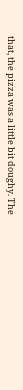that, the pizza was a little bit doughy. The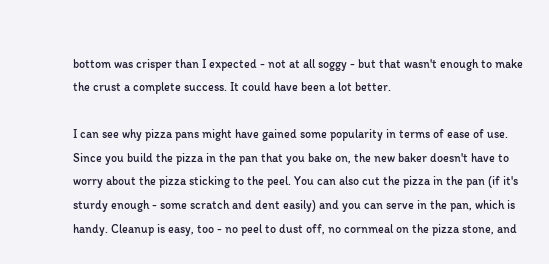bottom was crisper than I expected - not at all soggy - but that wasn't enough to make the crust a complete success. It could have been a lot better.

I can see why pizza pans might have gained some popularity in terms of ease of use. Since you build the pizza in the pan that you bake on, the new baker doesn't have to worry about the pizza sticking to the peel. You can also cut the pizza in the pan (if it's sturdy enough - some scratch and dent easily) and you can serve in the pan, which is handy. Cleanup is easy, too - no peel to dust off, no cornmeal on the pizza stone, and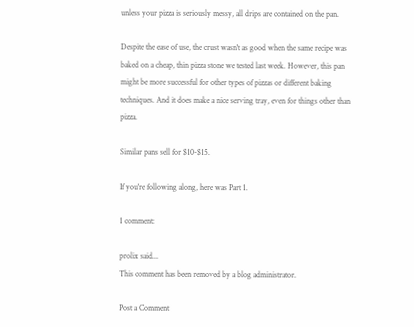unless your pizza is seriously messy, all drips are contained on the pan.

Despite the ease of use, the crust wasn't as good when the same recipe was baked on a cheap, thin pizza stone we tested last week. However, this pan might be more successful for other types of pizzas or different baking techniques. And it does make a nice serving tray, even for things other than pizza.

Similar pans sell for $10-$15.

If you're following along, here was Part 1.

1 comment:

prolix said...
This comment has been removed by a blog administrator.

Post a Comment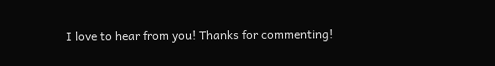I love to hear from you! Thanks for commenting!